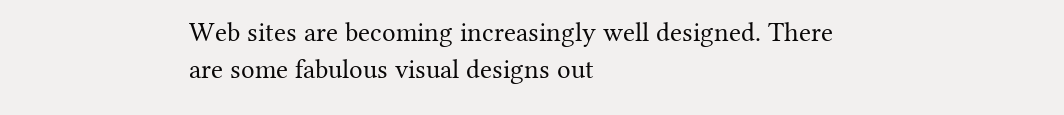Web sites are becoming increasingly well designed. There are some fabulous visual designs out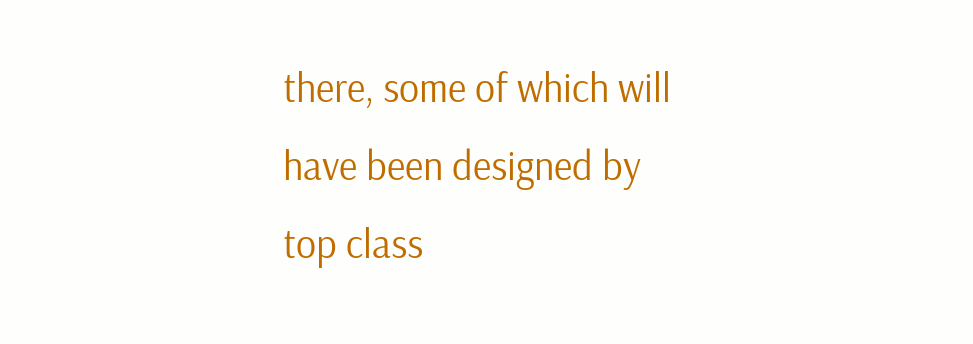there, some of which will have been designed by top class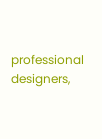professional designers,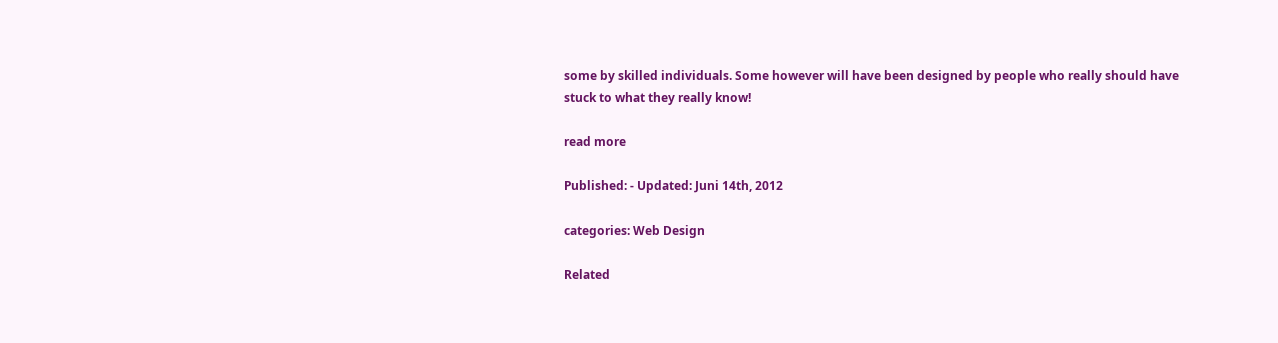some by skilled individuals. Some however will have been designed by people who really should have stuck to what they really know!

read more

Published: - Updated: Juni 14th, 2012

categories: Web Design

Related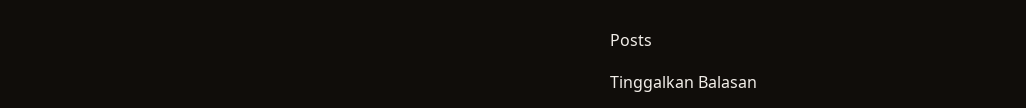Posts

Tinggalkan Balasan